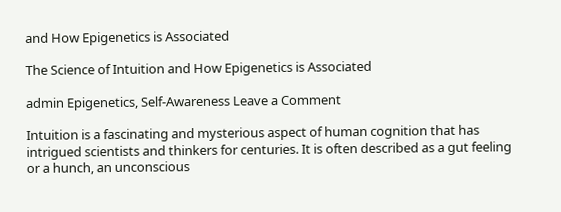and How Epigenetics is Associated

The Science of Intuition and How Epigenetics is Associated

admin Epigenetics, Self-Awareness Leave a Comment

Intuition is a fascinating and mysterious aspect of human cognition that has intrigued scientists and thinkers for centuries. It is often described as a gut feeling or a hunch, an unconscious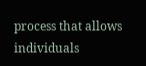process that allows individuals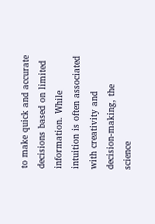to make quick and accurate decisions based on limited information. While intuition is often associated with creativity and decision-making, the science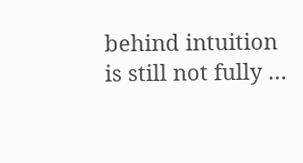behind intuition is still not fully …